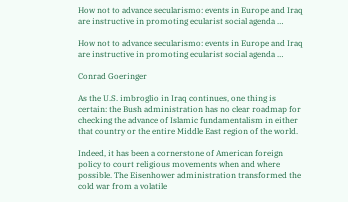How not to advance secularismo: events in Europe and Iraq are instructive in promoting ecularist social agenda …

How not to advance secularismo: events in Europe and Iraq are instructive in promoting ecularist social agenda …

Conrad Goeringer

As the U.S. imbroglio in Iraq continues, one thing is certain: the Bush administration has no clear roadmap for checking the advance of Islamic fundamentalism in either that country or the entire Middle East region of the world.

Indeed, it has been a cornerstone of American foreign policy to court religious movements when and where possible. The Eisenhower administration transformed the cold war from a volatile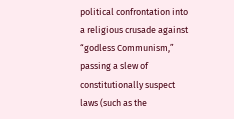political confrontation into a religious crusade against “godless Communism,” passing a slew of constitutionally suspect laws (such as the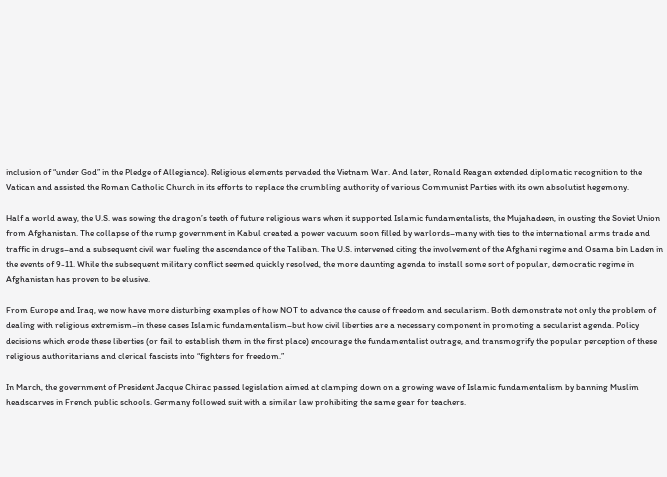inclusion of “under God” in the Pledge of Allegiance). Religious elements pervaded the Vietnam War. And later, Ronald Reagan extended diplomatic recognition to the Vatican and assisted the Roman Catholic Church in its efforts to replace the crumbling authority of various Communist Parties with its own absolutist hegemony.

Half a world away, the U.S. was sowing the dragon’s teeth of future religious wars when it supported Islamic fundamentalists, the Mujahadeen, in ousting the Soviet Union from Afghanistan. The collapse of the rump government in Kabul created a power vacuum soon filled by warlords–many with ties to the international arms trade and traffic in drugs–and a subsequent civil war fueling the ascendance of the Taliban. The U.S. intervened citing the involvement of the Afghani regime and Osama bin Laden in the events of 9-11. While the subsequent military conflict seemed quickly resolved, the more daunting agenda to install some sort of popular, democratic regime in Afghanistan has proven to be elusive.

From Europe and Iraq, we now have more disturbing examples of how NOT to advance the cause of freedom and secularism. Both demonstrate not only the problem of dealing with religious extremism–in these cases Islamic fundamentalism–but how civil liberties are a necessary component in promoting a secularist agenda. Policy decisions which erode these liberties (or fail to establish them in the first place) encourage the fundamentalist outrage, and transmogrify the popular perception of these religious authoritarians and clerical fascists into “fighters for freedom.”

In March, the government of President Jacque Chirac passed legislation aimed at clamping down on a growing wave of Islamic fundamentalism by banning Muslim headscarves in French public schools. Germany followed suit with a similar law prohibiting the same gear for teachers.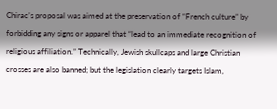Chirac’s proposal was aimed at the preservation of “French culture” by forbidding any signs or apparel that “lead to an immediate recognition of religious affiliation.” Technically, Jewish skullcaps and large Christian crosses are also banned; but the legislation clearly targets Islam,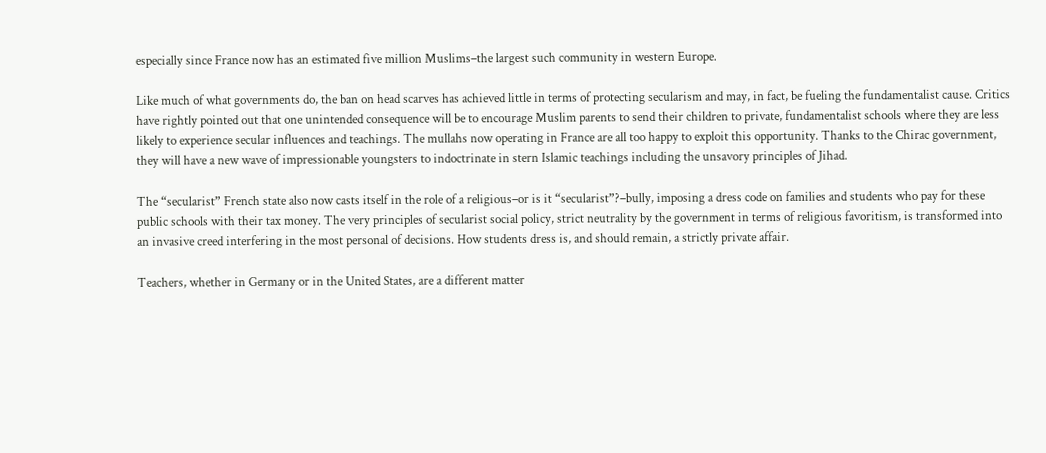especially since France now has an estimated five million Muslims–the largest such community in western Europe.

Like much of what governments do, the ban on head scarves has achieved little in terms of protecting secularism and may, in fact, be fueling the fundamentalist cause. Critics have rightly pointed out that one unintended consequence will be to encourage Muslim parents to send their children to private, fundamentalist schools where they are less likely to experience secular influences and teachings. The mullahs now operating in France are all too happy to exploit this opportunity. Thanks to the Chirac government, they will have a new wave of impressionable youngsters to indoctrinate in stern Islamic teachings including the unsavory principles of Jihad.

The “secularist” French state also now casts itself in the role of a religious–or is it “secularist”?–bully, imposing a dress code on families and students who pay for these public schools with their tax money. The very principles of secularist social policy, strict neutrality by the government in terms of religious favoritism, is transformed into an invasive creed interfering in the most personal of decisions. How students dress is, and should remain, a strictly private affair.

Teachers, whether in Germany or in the United States, are a different matter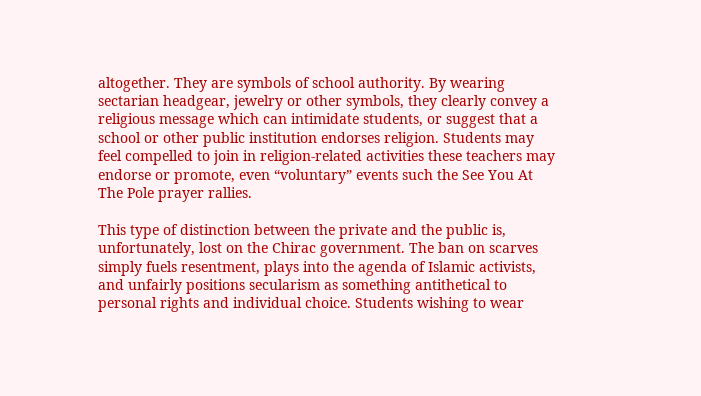altogether. They are symbols of school authority. By wearing sectarian headgear, jewelry or other symbols, they clearly convey a religious message which can intimidate students, or suggest that a school or other public institution endorses religion. Students may feel compelled to join in religion-related activities these teachers may endorse or promote, even “voluntary” events such the See You At The Pole prayer rallies.

This type of distinction between the private and the public is, unfortunately, lost on the Chirac government. The ban on scarves simply fuels resentment, plays into the agenda of Islamic activists, and unfairly positions secularism as something antithetical to personal rights and individual choice. Students wishing to wear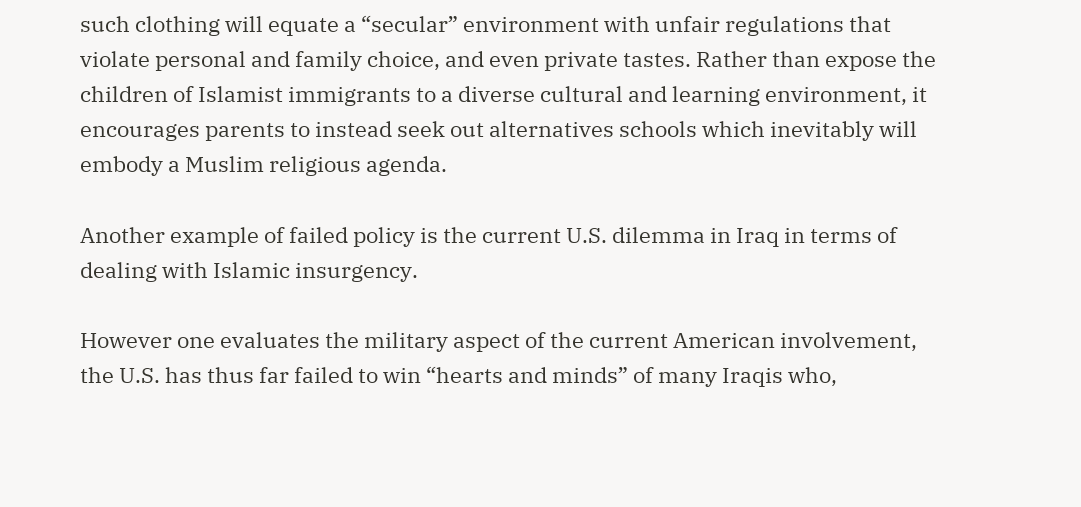such clothing will equate a “secular” environment with unfair regulations that violate personal and family choice, and even private tastes. Rather than expose the children of Islamist immigrants to a diverse cultural and learning environment, it encourages parents to instead seek out alternatives schools which inevitably will embody a Muslim religious agenda.

Another example of failed policy is the current U.S. dilemma in Iraq in terms of dealing with Islamic insurgency.

However one evaluates the military aspect of the current American involvement, the U.S. has thus far failed to win “hearts and minds” of many Iraqis who,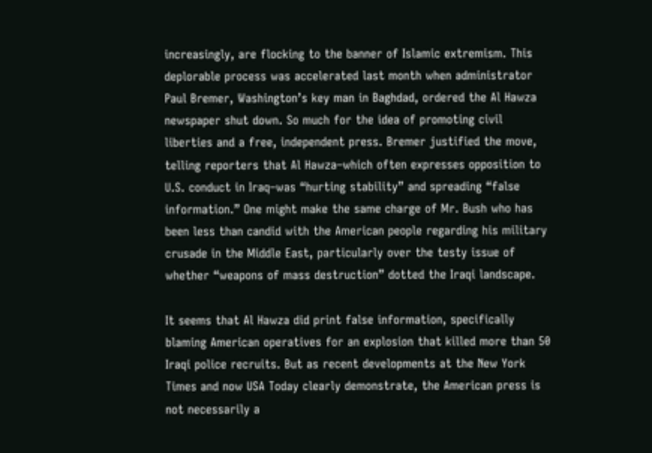increasingly, are flocking to the banner of Islamic extremism. This deplorable process was accelerated last month when administrator Paul Bremer, Washington’s key man in Baghdad, ordered the Al Hawza newspaper shut down. So much for the idea of promoting civil liberties and a free, independent press. Bremer justified the move, telling reporters that Al Hawza–which often expresses opposition to U.S. conduct in Iraq–was “hurting stability” and spreading “false information.” One might make the same charge of Mr. Bush who has been less than candid with the American people regarding his military crusade in the Middle East, particularly over the testy issue of whether “weapons of mass destruction” dotted the Iraqi landscape.

It seems that Al Hawza did print false information, specifically blaming American operatives for an explosion that killed more than 50 Iraqi police recruits. But as recent developments at the New York Times and now USA Today clearly demonstrate, the American press is not necessarily a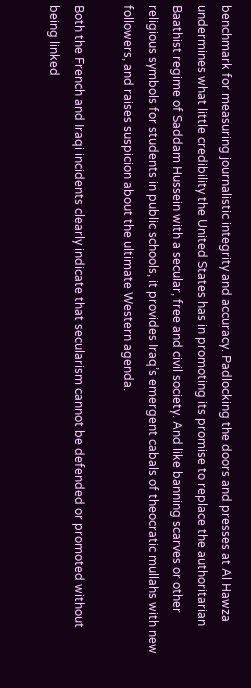benchmark for measuring journalistic integrity and accuracy. Padlocking the doors and presses at Al Hawza undermines what little credibility the United States has in promoting its promise to replace the authoritarian Baathist regime of Saddam Hussein with a secular, free and civil society. And like banning scarves or other religious symbols for students in public schools, it provides Iraq’s emergent cabals of theocratic mullahs with new followers, and raises suspicion about the ultimate Western agenda.

Both the French and Iraqi incidents clearly indicate that secularism cannot be defended or promoted without being linked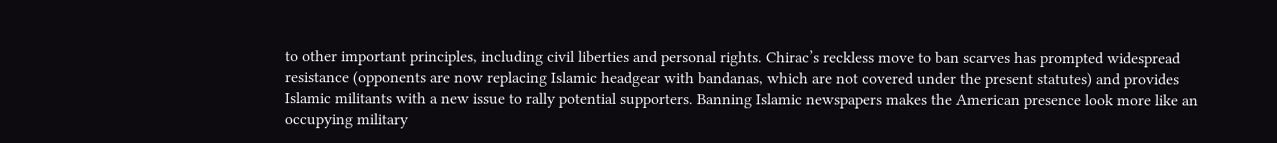to other important principles, including civil liberties and personal rights. Chirac’s reckless move to ban scarves has prompted widespread resistance (opponents are now replacing Islamic headgear with bandanas, which are not covered under the present statutes) and provides Islamic militants with a new issue to rally potential supporters. Banning Islamic newspapers makes the American presence look more like an occupying military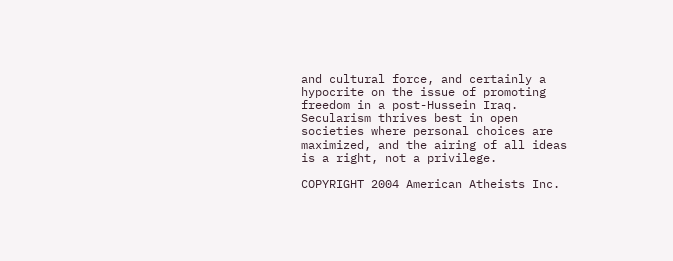and cultural force, and certainly a hypocrite on the issue of promoting freedom in a post-Hussein Iraq. Secularism thrives best in open societies where personal choices are maximized, and the airing of all ideas is a right, not a privilege.

COPYRIGHT 2004 American Atheists Inc.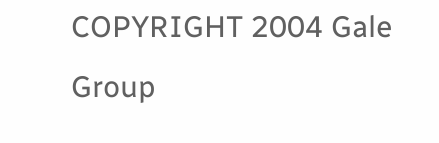COPYRIGHT 2004 Gale Group